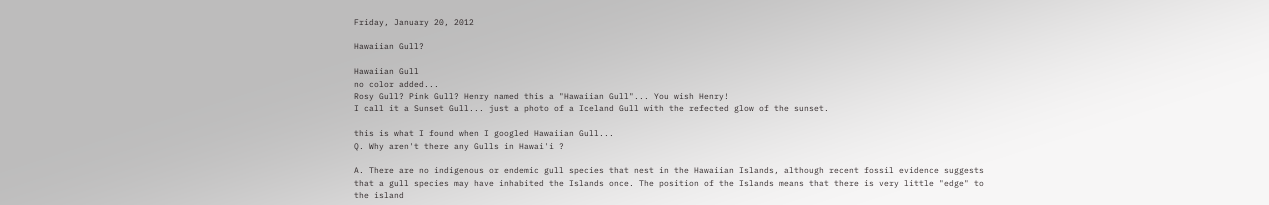Friday, January 20, 2012

Hawaiian Gull?

Hawaiian Gull
no color added...
Rosy Gull? Pink Gull? Henry named this a "Hawaiian Gull"... You wish Henry!
I call it a Sunset Gull... just a photo of a Iceland Gull with the refected glow of the sunset.

this is what I found when I googled Hawaiian Gull...
Q. Why aren't there any Gulls in Hawai'i ?

A. There are no indigenous or endemic gull species that nest in the Hawaiian Islands, although recent fossil evidence suggests that a gull species may have inhabited the Islands once. The position of the Islands means that there is very little "edge" to the island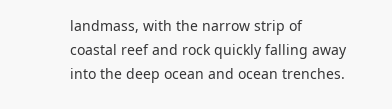landmass, with the narrow strip of coastal reef and rock quickly falling away into the deep ocean and ocean trenches.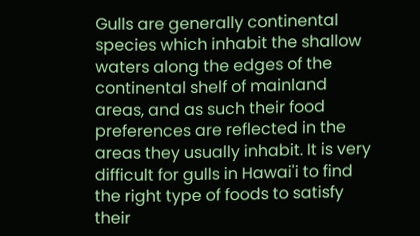Gulls are generally continental species which inhabit the shallow waters along the edges of the continental shelf of mainland areas, and as such their food preferences are reflected in the areas they usually inhabit. It is very difficult for gulls in Hawai'i to find the right type of foods to satisfy their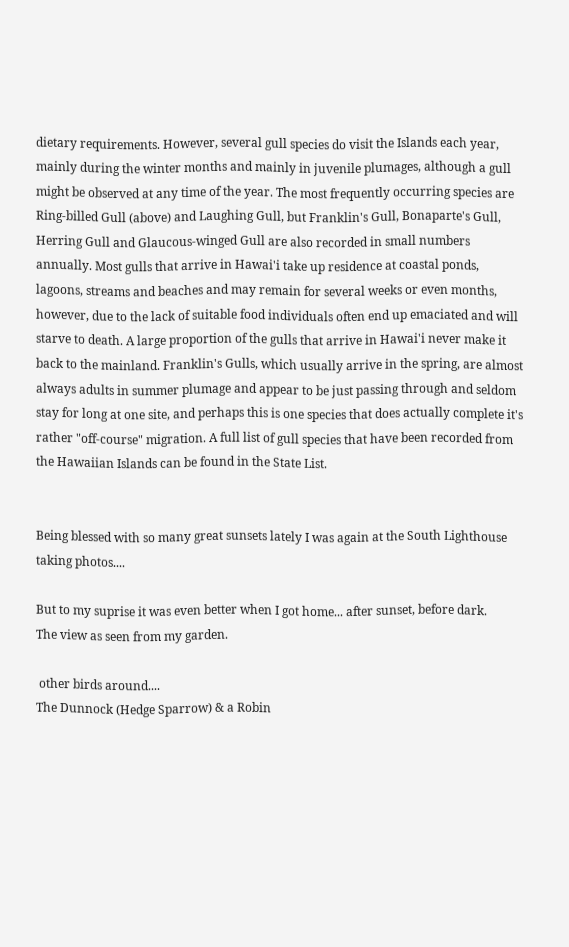dietary requirements. However, several gull species do visit the Islands each year, mainly during the winter months and mainly in juvenile plumages, although a gull might be observed at any time of the year. The most frequently occurring species are Ring-billed Gull (above) and Laughing Gull, but Franklin's Gull, Bonaparte's Gull, Herring Gull and Glaucous-winged Gull are also recorded in small numbers annually. Most gulls that arrive in Hawai'i take up residence at coastal ponds, lagoons, streams and beaches and may remain for several weeks or even months, however, due to the lack of suitable food individuals often end up emaciated and will starve to death. A large proportion of the gulls that arrive in Hawai'i never make it back to the mainland. Franklin's Gulls, which usually arrive in the spring, are almost always adults in summer plumage and appear to be just passing through and seldom stay for long at one site, and perhaps this is one species that does actually complete it's rather "off-course" migration. A full list of gull species that have been recorded from the Hawaiian Islands can be found in the State List.


Being blessed with so many great sunsets lately I was again at the South Lighthouse taking photos....

But to my suprise it was even better when I got home... after sunset, before dark.
The view as seen from my garden.

 other birds around....
The Dunnock (Hedge Sparrow) & a Robin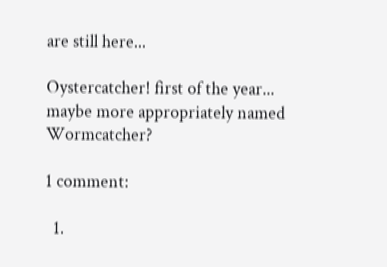are still here...

Oystercatcher! first of the year... maybe more appropriately named Wormcatcher?

1 comment:

  1.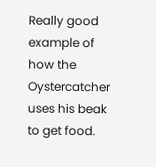Really good example of how the Oystercatcher uses his beak to get food.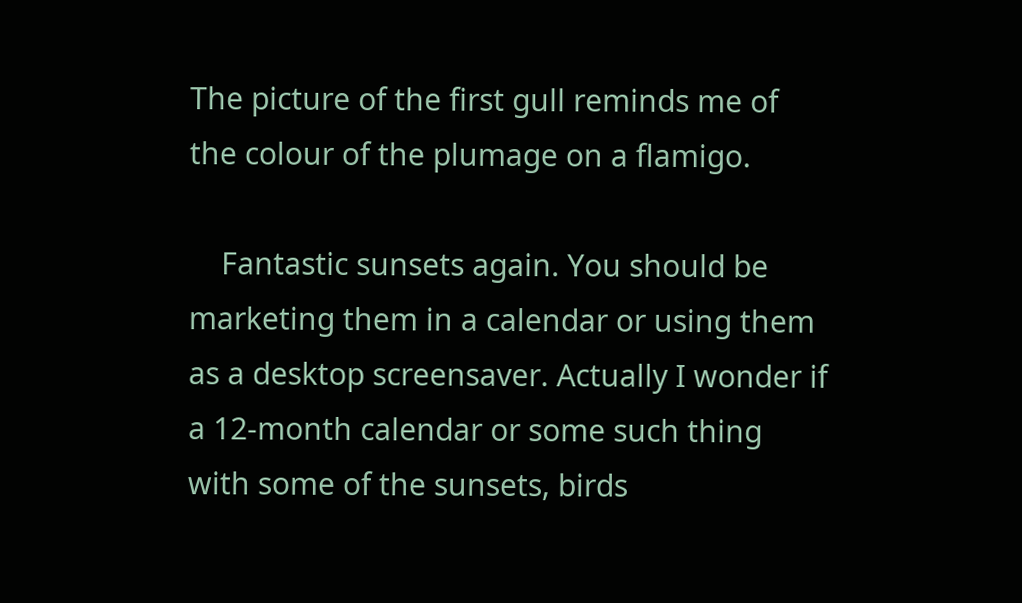The picture of the first gull reminds me of the colour of the plumage on a flamigo.

    Fantastic sunsets again. You should be marketing them in a calendar or using them as a desktop screensaver. Actually I wonder if a 12-month calendar or some such thing with some of the sunsets, birds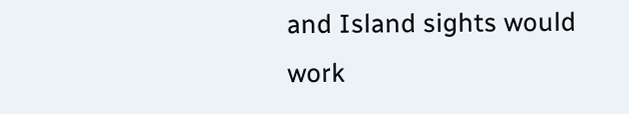and Island sights would work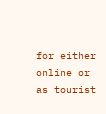for either online or as tourist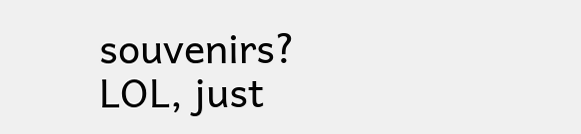souvenirs? LOL, just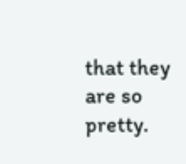that they are so pretty.